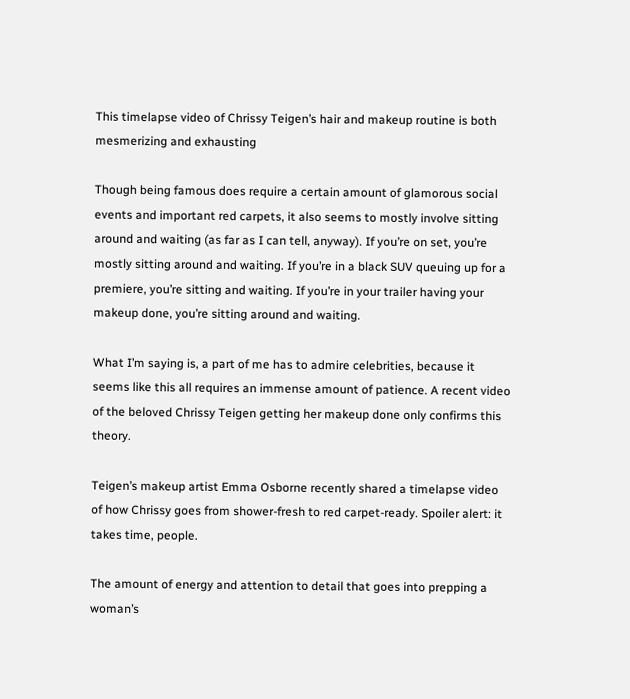This timelapse video of Chrissy Teigen’s hair and makeup routine is both mesmerizing and exhausting

Though being famous does require a certain amount of glamorous social events and important red carpets, it also seems to mostly involve sitting around and waiting (as far as I can tell, anyway). If you’re on set, you’re mostly sitting around and waiting. If you’re in a black SUV queuing up for a premiere, you’re sitting and waiting. If you’re in your trailer having your makeup done, you’re sitting around and waiting.

What I’m saying is, a part of me has to admire celebrities, because it seems like this all requires an immense amount of patience. A recent video of the beloved Chrissy Teigen getting her makeup done only confirms this theory.

Teigen’s makeup artist Emma Osborne recently shared a timelapse video of how Chrissy goes from shower-fresh to red carpet-ready. Spoiler alert: it takes time, people.

The amount of energy and attention to detail that goes into prepping a woman’s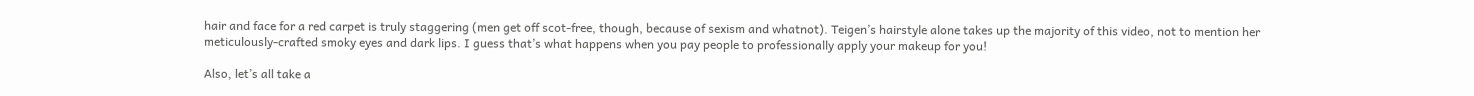hair and face for a red carpet is truly staggering (men get off scot-free, though, because of sexism and whatnot). Teigen’s hairstyle alone takes up the majority of this video, not to mention her meticulously-crafted smoky eyes and dark lips. I guess that’s what happens when you pay people to professionally apply your makeup for you!

Also, let’s all take a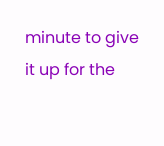minute to give it up for the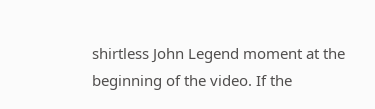shirtless John Legend moment at the beginning of the video. If the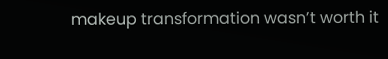makeup transformation wasn’t worth it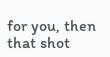for you, then that shot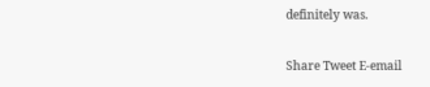definitely was.

Share Tweet E-email